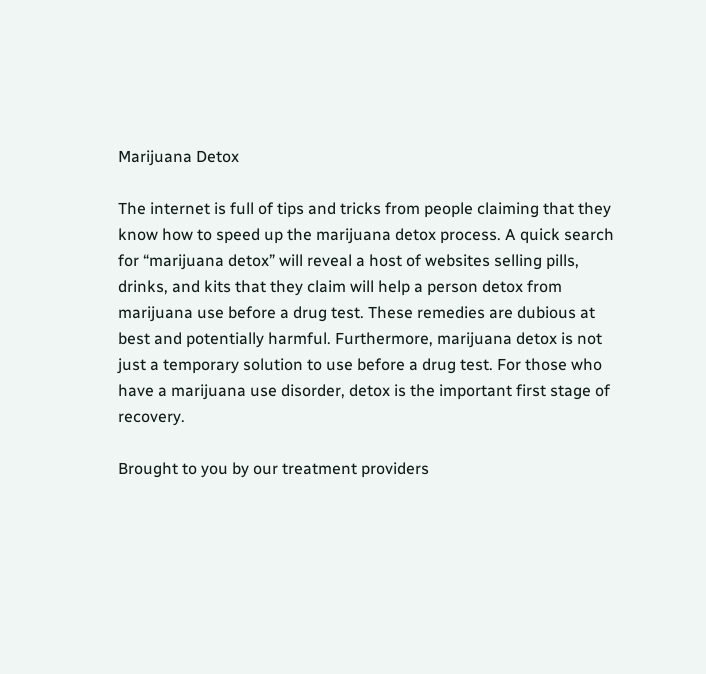Marijuana Detox

The internet is full of tips and tricks from people claiming that they know how to speed up the marijuana detox process. A quick search for “marijuana detox” will reveal a host of websites selling pills, drinks, and kits that they claim will help a person detox from marijuana use before a drug test. These remedies are dubious at best and potentially harmful. Furthermore, marijuana detox is not just a temporary solution to use before a drug test. For those who have a marijuana use disorder, detox is the important first stage of recovery.

Brought to you by our treatment providers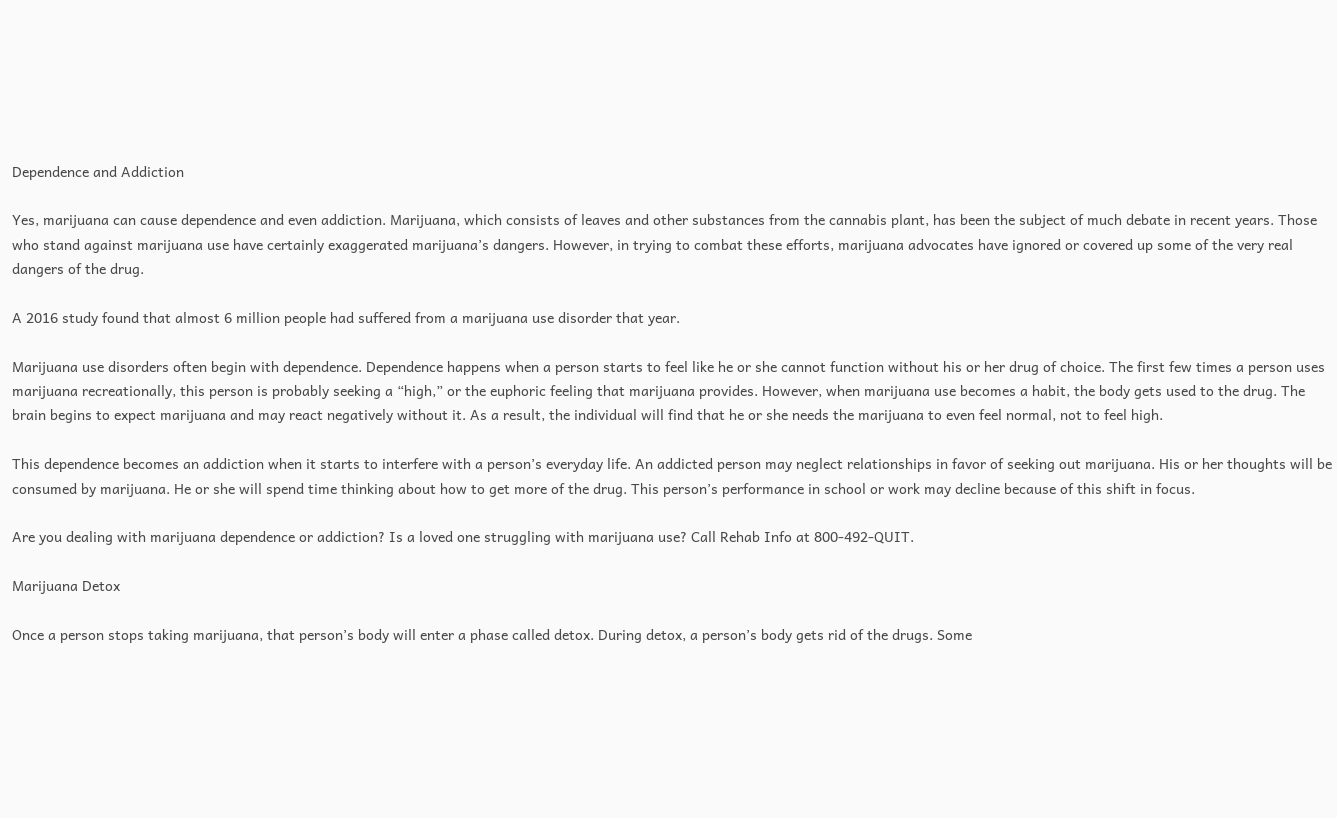Dependence and Addiction

Yes, marijuana can cause dependence and even addiction. Marijuana, which consists of leaves and other substances from the cannabis plant, has been the subject of much debate in recent years. Those who stand against marijuana use have certainly exaggerated marijuana’s dangers. However, in trying to combat these efforts, marijuana advocates have ignored or covered up some of the very real dangers of the drug.

A 2016 study found that almost 6 million people had suffered from a marijuana use disorder that year.

Marijuana use disorders often begin with dependence. Dependence happens when a person starts to feel like he or she cannot function without his or her drug of choice. The first few times a person uses marijuana recreationally, this person is probably seeking a “high,” or the euphoric feeling that marijuana provides. However, when marijuana use becomes a habit, the body gets used to the drug. The brain begins to expect marijuana and may react negatively without it. As a result, the individual will find that he or she needs the marijuana to even feel normal, not to feel high.

This dependence becomes an addiction when it starts to interfere with a person’s everyday life. An addicted person may neglect relationships in favor of seeking out marijuana. His or her thoughts will be consumed by marijuana. He or she will spend time thinking about how to get more of the drug. This person’s performance in school or work may decline because of this shift in focus.

Are you dealing with marijuana dependence or addiction? Is a loved one struggling with marijuana use? Call Rehab Info at 800-492-QUIT.

Marijuana Detox

Once a person stops taking marijuana, that person’s body will enter a phase called detox. During detox, a person’s body gets rid of the drugs. Some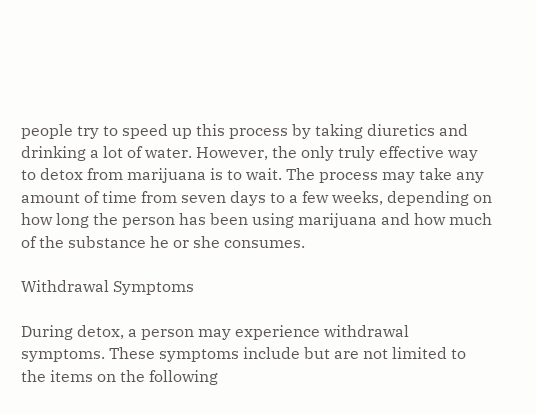people try to speed up this process by taking diuretics and drinking a lot of water. However, the only truly effective way to detox from marijuana is to wait. The process may take any amount of time from seven days to a few weeks, depending on how long the person has been using marijuana and how much of the substance he or she consumes.

Withdrawal Symptoms

During detox, a person may experience withdrawal symptoms. These symptoms include but are not limited to the items on the following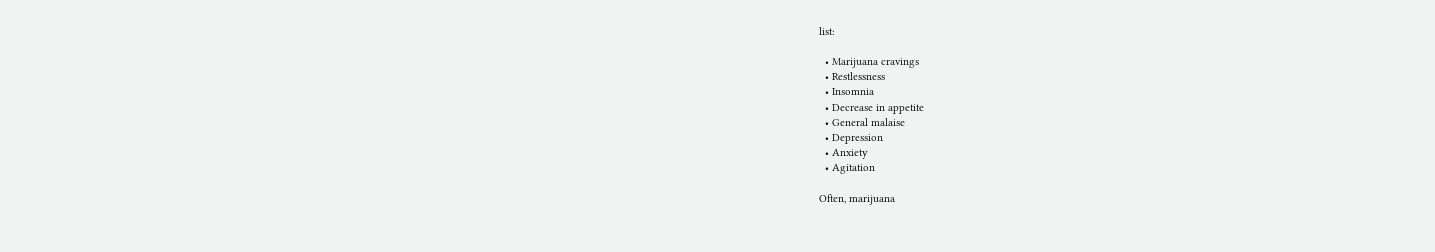list:

  • Marijuana cravings
  • Restlessness
  • Insomnia
  • Decrease in appetite
  • General malaise
  • Depression
  • Anxiety
  • Agitation

Often, marijuana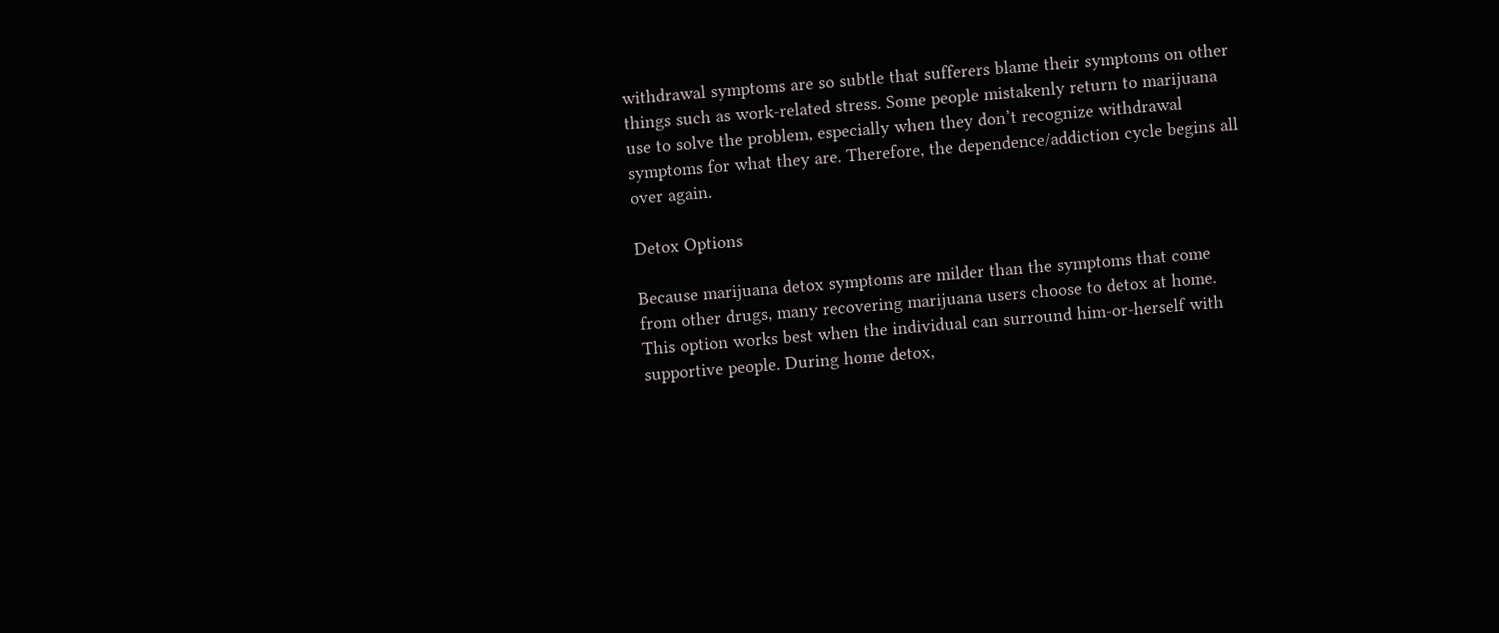withdrawal symptoms are so subtle that sufferers blame their symptoms on other things such as work-related stress. Some people mistakenly return to marijuana use to solve the problem, especially when they don’t recognize withdrawal symptoms for what they are. Therefore, the dependence/addiction cycle begins all over again.

Detox Options

Because marijuana detox symptoms are milder than the symptoms that come from other drugs, many recovering marijuana users choose to detox at home. This option works best when the individual can surround him-or-herself with supportive people. During home detox,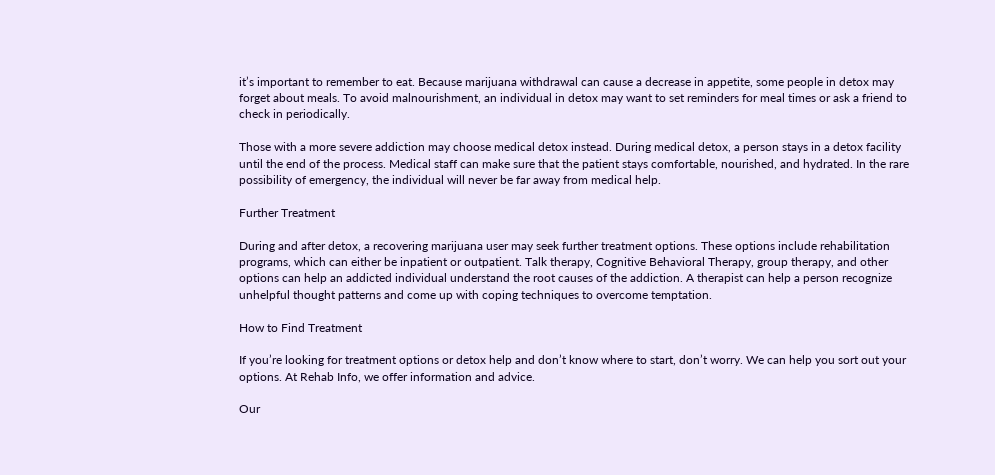it’s important to remember to eat. Because marijuana withdrawal can cause a decrease in appetite, some people in detox may forget about meals. To avoid malnourishment, an individual in detox may want to set reminders for meal times or ask a friend to check in periodically.

Those with a more severe addiction may choose medical detox instead. During medical detox, a person stays in a detox facility until the end of the process. Medical staff can make sure that the patient stays comfortable, nourished, and hydrated. In the rare possibility of emergency, the individual will never be far away from medical help.

Further Treatment

During and after detox, a recovering marijuana user may seek further treatment options. These options include rehabilitation programs, which can either be inpatient or outpatient. Talk therapy, Cognitive Behavioral Therapy, group therapy, and other options can help an addicted individual understand the root causes of the addiction. A therapist can help a person recognize unhelpful thought patterns and come up with coping techniques to overcome temptation.

How to Find Treatment

If you’re looking for treatment options or detox help and don’t know where to start, don’t worry. We can help you sort out your options. At Rehab Info, we offer information and advice.

Our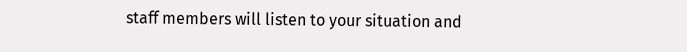staff members will listen to your situation and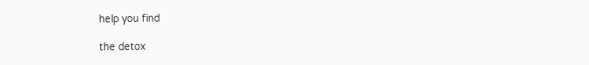help you find

the detox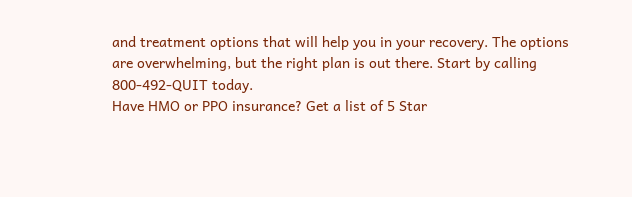and treatment options that will help you in your recovery. The options are overwhelming, but the right plan is out there. Start by calling 800-492-QUIT today.
Have HMO or PPO insurance? Get a list of 5 Star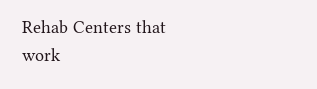Rehab Centers that work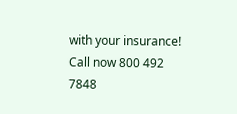with your insurance!
Call now 800 492 7848